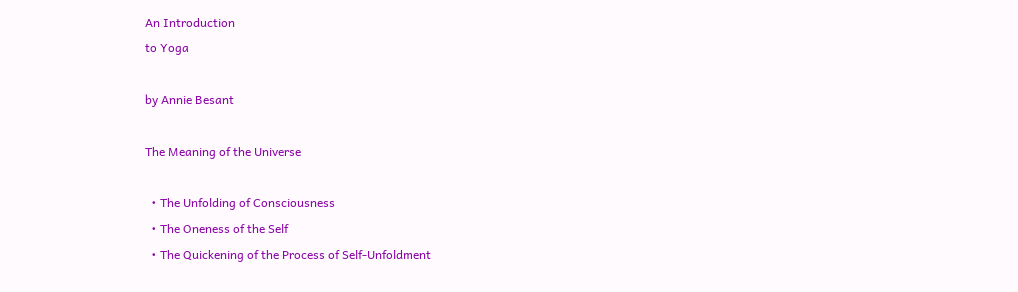An Introduction
to Yoga

by Annie Besant

The Meaning of the Universe

  • The Unfolding of Consciousness
  • The Oneness of the Self
  • The Quickening of the Process of Self-Unfoldment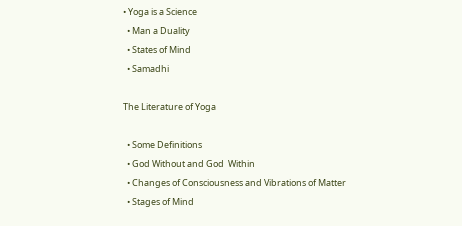• Yoga is a Science
  • Man a Duality
  • States of Mind
  • Samadhi

The Literature of Yoga

  • Some Definitions
  • God Without and God  Within
  • Changes of Consciousness and Vibrations of Matter
  • Stages of Mind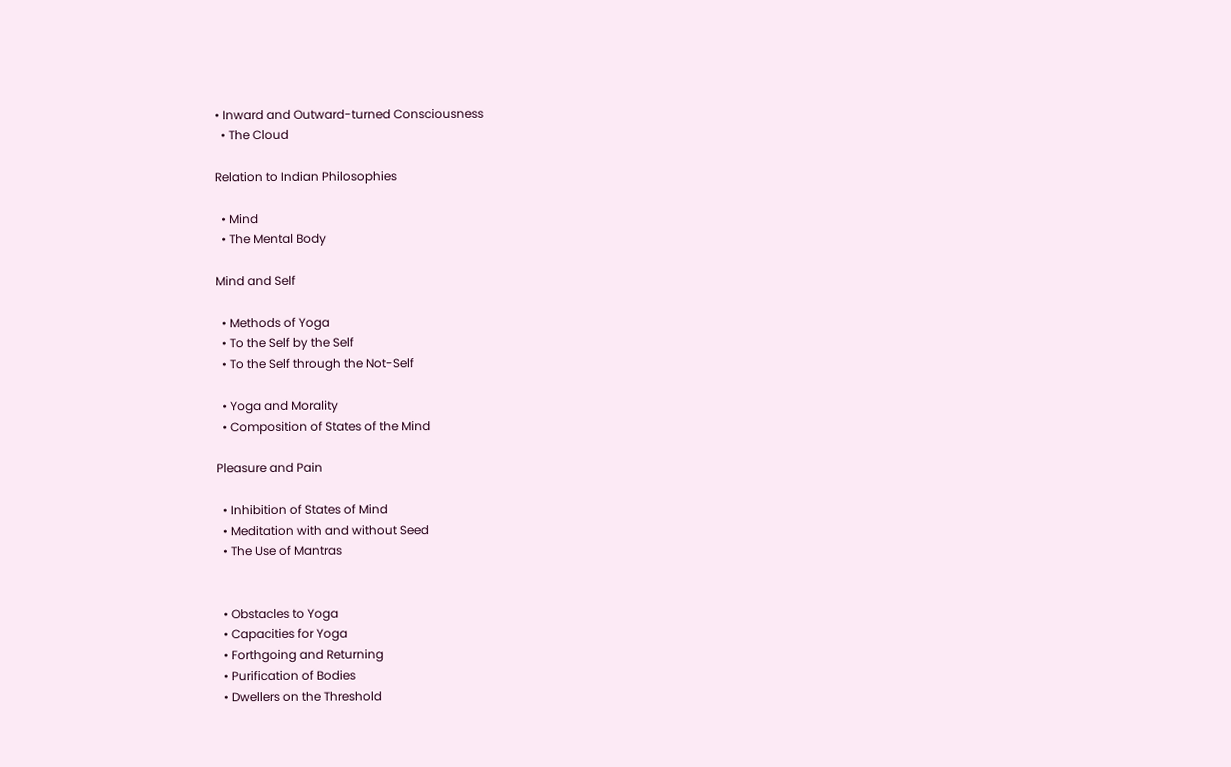• Inward and Outward-turned Consciousness
  • The Cloud

Relation to Indian Philosophies

  • Mind
  • The Mental Body

Mind and Self

  • Methods of Yoga
  • To the Self by the Self
  • To the Self through the Not-Self

  • Yoga and Morality
  • Composition of States of the Mind

Pleasure and Pain

  • Inhibition of States of Mind
  • Meditation with and without Seed
  • The Use of Mantras


  • Obstacles to Yoga
  • Capacities for Yoga
  • Forthgoing and Returning
  • Purification of Bodies
  • Dwellers on the Threshold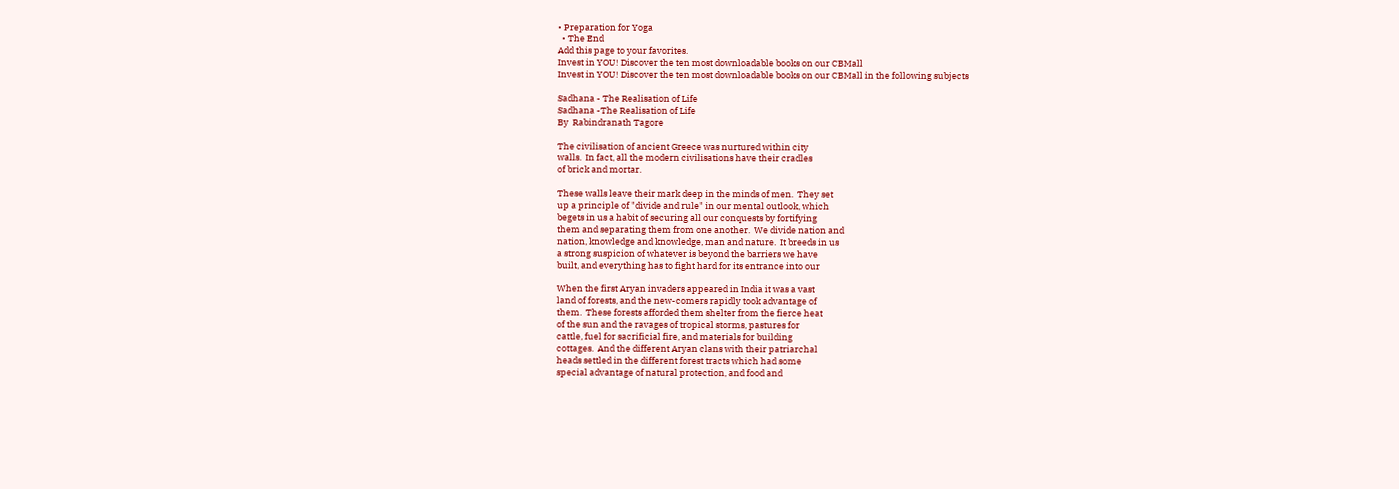• Preparation for Yoga
  • The End
Add this page to your favorites.
Invest in YOU! Discover the ten most downloadable books on our CBMall
Invest in YOU! Discover the ten most downloadable books on our CBMall in the following subjects

Sadhana - The Realisation of Life
Sadhana -The Realisation of Life
By  Rabindranath Tagore

The civilisation of ancient Greece was nurtured within city
walls.  In fact, all the modern civilisations have their cradles
of brick and mortar.

These walls leave their mark deep in the minds of men.  They set
up a principle of "divide and rule" in our mental outlook, which
begets in us a habit of securing all our conquests by fortifying
them and separating them from one another.  We divide nation and
nation, knowledge and knowledge, man and nature.  It breeds in us
a strong suspicion of whatever is beyond the barriers we have
built, and everything has to fight hard for its entrance into our

When the first Aryan invaders appeared in India it was a vast
land of forests, and the new-comers rapidly took advantage of
them.  These forests afforded them shelter from the fierce heat
of the sun and the ravages of tropical storms, pastures for
cattle, fuel for sacrificial fire, and materials for building
cottages.  And the different Aryan clans with their patriarchal
heads settled in the different forest tracts which had some
special advantage of natural protection, and food and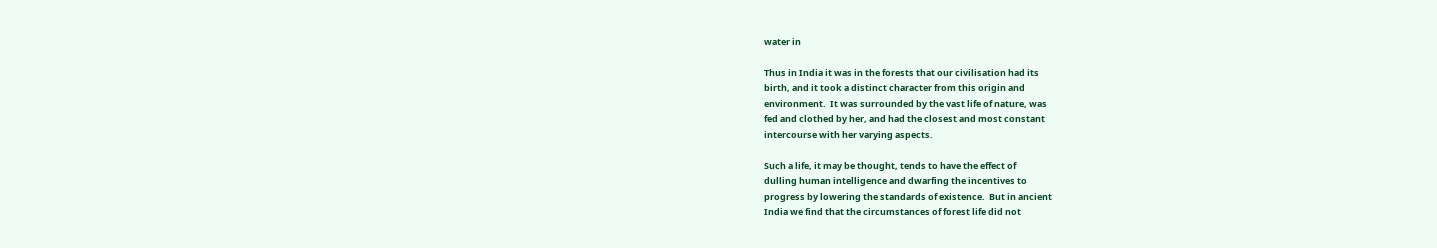water in

Thus in India it was in the forests that our civilisation had its
birth, and it took a distinct character from this origin and
environment.  It was surrounded by the vast life of nature, was
fed and clothed by her, and had the closest and most constant
intercourse with her varying aspects.

Such a life, it may be thought, tends to have the effect of
dulling human intelligence and dwarfing the incentives to
progress by lowering the standards of existence.  But in ancient
India we find that the circumstances of forest life did not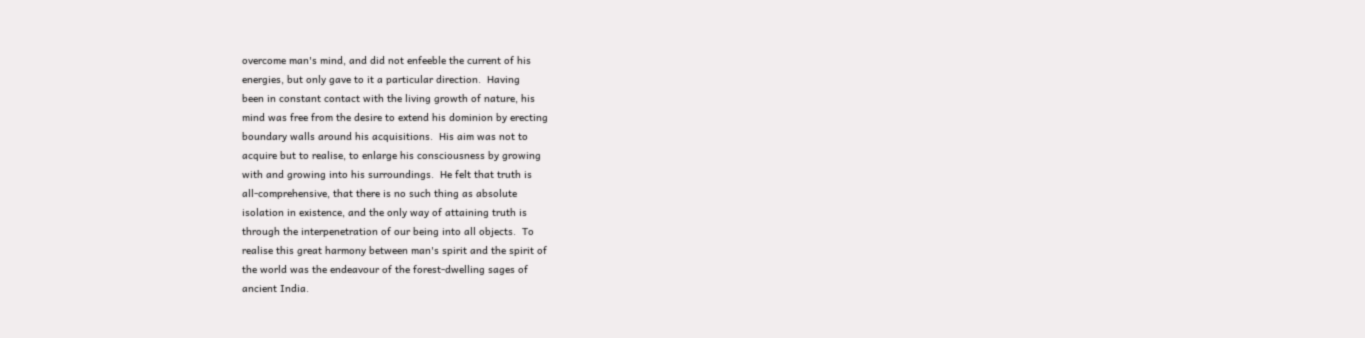overcome man's mind, and did not enfeeble the current of his
energies, but only gave to it a particular direction.  Having
been in constant contact with the living growth of nature, his
mind was free from the desire to extend his dominion by erecting
boundary walls around his acquisitions.  His aim was not to
acquire but to realise, to enlarge his consciousness by growing
with and growing into his surroundings.  He felt that truth is
all-comprehensive, that there is no such thing as absolute
isolation in existence, and the only way of attaining truth is
through the interpenetration of our being into all objects.  To
realise this great harmony between man's spirit and the spirit of
the world was the endeavour of the forest-dwelling sages of
ancient India.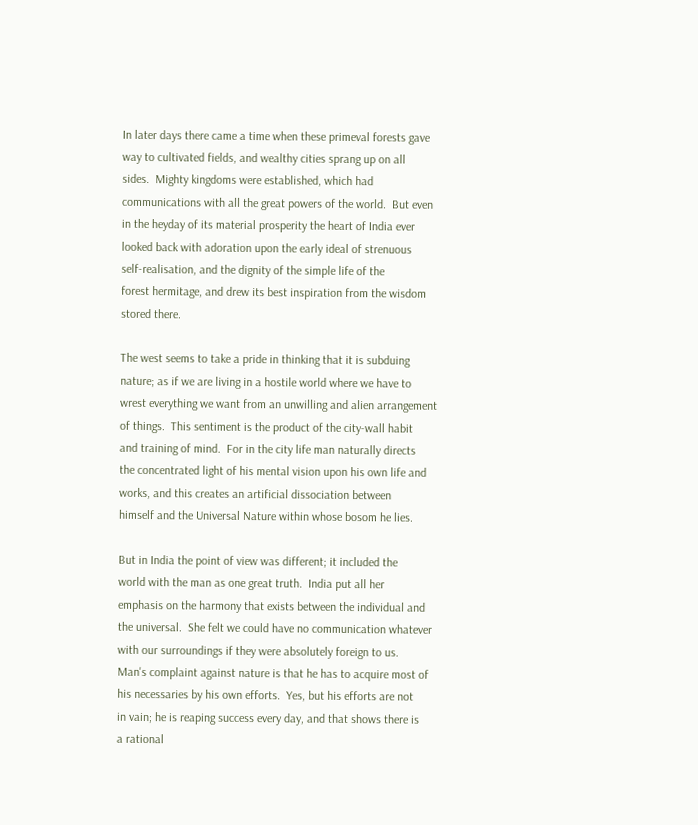In later days there came a time when these primeval forests gave
way to cultivated fields, and wealthy cities sprang up on all
sides.  Mighty kingdoms were established, which had
communications with all the great powers of the world.  But even
in the heyday of its material prosperity the heart of India ever
looked back with adoration upon the early ideal of strenuous
self-realisation, and the dignity of the simple life of the
forest hermitage, and drew its best inspiration from the wisdom
stored there.

The west seems to take a pride in thinking that it is subduing
nature; as if we are living in a hostile world where we have to
wrest everything we want from an unwilling and alien arrangement
of things.  This sentiment is the product of the city-wall habit
and training of mind.  For in the city life man naturally directs
the concentrated light of his mental vision upon his own life and
works, and this creates an artificial dissociation between
himself and the Universal Nature within whose bosom he lies.

But in India the point of view was different; it included the
world with the man as one great truth.  India put all her
emphasis on the harmony that exists between the individual and
the universal.  She felt we could have no communication whatever
with our surroundings if they were absolutely foreign to us.
Man's complaint against nature is that he has to acquire most of
his necessaries by his own efforts.  Yes, but his efforts are not
in vain; he is reaping success every day, and that shows there is
a rational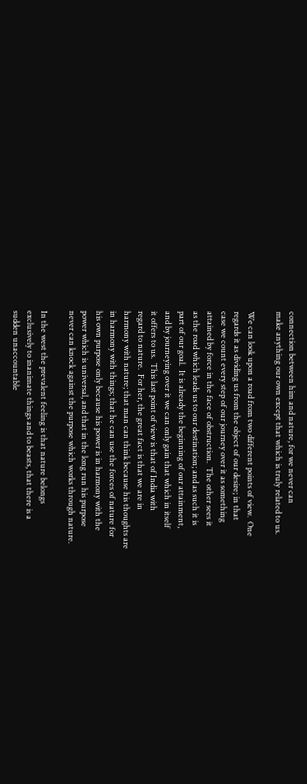connection between him and nature, for we never can
make anything our own except that which is truly related to us.

We can look upon a road from two different points of view.  One
regards it as dividing us from the object of our desire; in that
case we count every step of our journey over it as something
attained by force in the face of obstruction.  The other sees it
as the road which leads us to our destination; and as such it is
part of our goal.  It is already the beginning of our attainment,
and by journeying over it we can only gain that which in itself
it offers to us.  This last point of view is that of India with
regard to nature.  For her, the great fact is that we are in
harmony with nature; that man can think because his thoughts are
in harmony with things; that he can use the forces of nature for
his own purpose only because his power is in harmony with the
power which is universal, and that in the long run his purpose
never can knock against the purpose which works through nature.

In the west the prevalent feeling is that nature belongs
exclusively to inanimate things and to beasts, that there is a
sudden unaccountable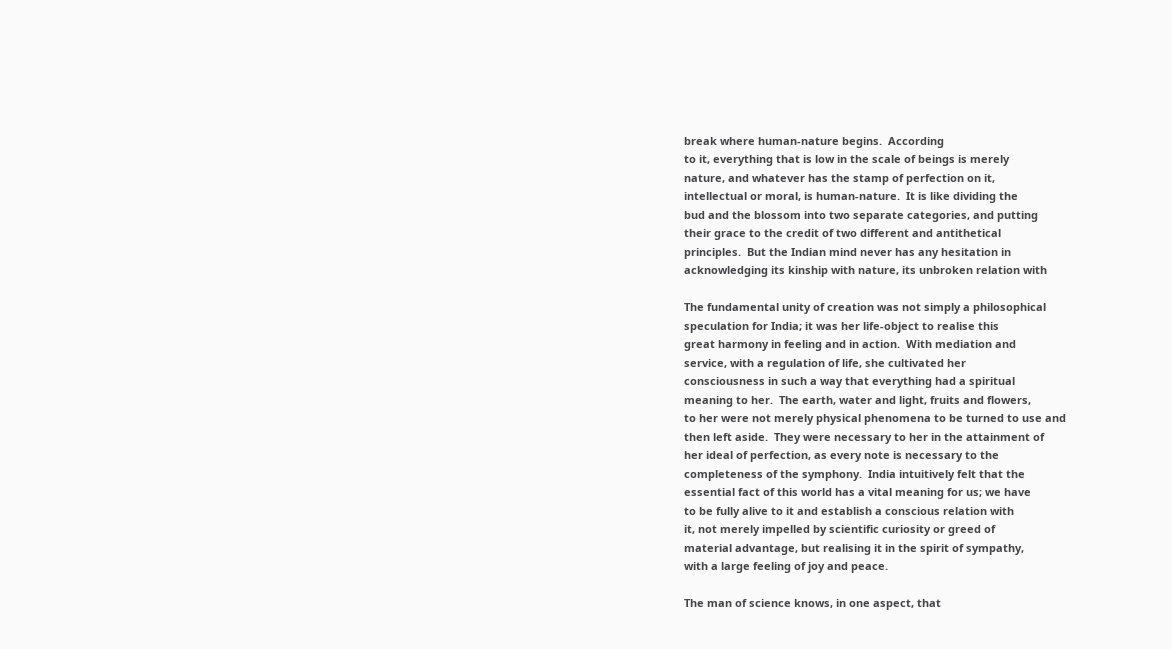break where human-nature begins.  According
to it, everything that is low in the scale of beings is merely
nature, and whatever has the stamp of perfection on it,
intellectual or moral, is human-nature.  It is like dividing the
bud and the blossom into two separate categories, and putting
their grace to the credit of two different and antithetical
principles.  But the Indian mind never has any hesitation in
acknowledging its kinship with nature, its unbroken relation with

The fundamental unity of creation was not simply a philosophical
speculation for India; it was her life-object to realise this
great harmony in feeling and in action.  With mediation and
service, with a regulation of life, she cultivated her
consciousness in such a way that everything had a spiritual
meaning to her.  The earth, water and light, fruits and flowers,
to her were not merely physical phenomena to be turned to use and
then left aside.  They were necessary to her in the attainment of
her ideal of perfection, as every note is necessary to the
completeness of the symphony.  India intuitively felt that the
essential fact of this world has a vital meaning for us; we have
to be fully alive to it and establish a conscious relation with
it, not merely impelled by scientific curiosity or greed of
material advantage, but realising it in the spirit of sympathy,
with a large feeling of joy and peace.

The man of science knows, in one aspect, that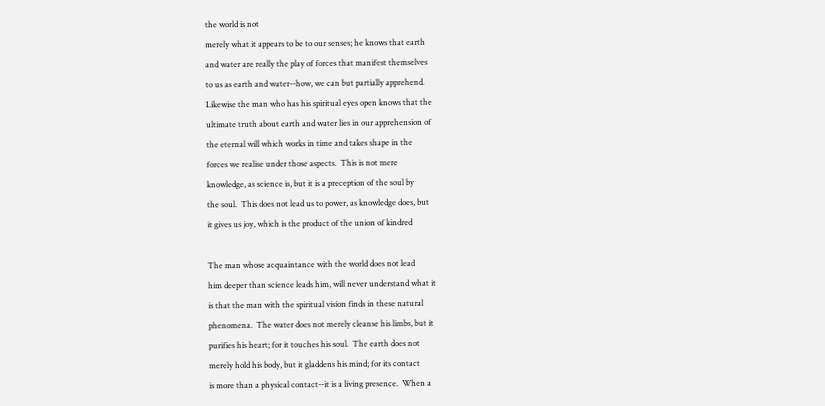the world is not
merely what it appears to be to our senses; he knows that earth
and water are really the play of forces that manifest themselves
to us as earth and water--how, we can but partially apprehend.
Likewise the man who has his spiritual eyes open knows that the
ultimate truth about earth and water lies in our apprehension of
the eternal will which works in time and takes shape in the
forces we realise under those aspects.  This is not mere
knowledge, as science is, but it is a preception of the soul by
the soul.  This does not lead us to power, as knowledge does, but
it gives us joy, which is the product of the union of kindred

The man whose acquaintance with the world does not lead
him deeper than science leads him, will never understand what it
is that the man with the spiritual vision finds in these natural
phenomena.  The water does not merely cleanse his limbs, but it
purifies his heart; for it touches his soul.  The earth does not
merely hold his body, but it gladdens his mind; for its contact
is more than a physical contact--it is a living presence.  When a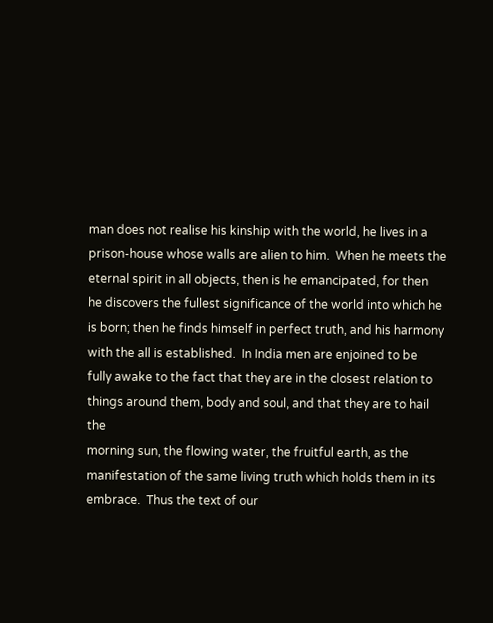man does not realise his kinship with the world, he lives in a
prison-house whose walls are alien to him.  When he meets the
eternal spirit in all objects, then is he emancipated, for then
he discovers the fullest significance of the world into which he
is born; then he finds himself in perfect truth, and his harmony
with the all is established.  In India men are enjoined to be
fully awake to the fact that they are in the closest relation to
things around them, body and soul, and that they are to hail the
morning sun, the flowing water, the fruitful earth, as the
manifestation of the same living truth which holds them in its
embrace.  Thus the text of our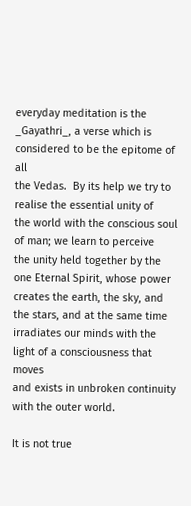everyday meditation is the
_Gayathri_, a verse which is considered to be the epitome of all
the Vedas.  By its help we try to realise the essential unity of
the world with the conscious soul of man; we learn to perceive
the unity held together by the one Eternal Spirit, whose power
creates the earth, the sky, and the stars, and at the same time
irradiates our minds with the light of a consciousness that moves
and exists in unbroken continuity with the outer world.

It is not true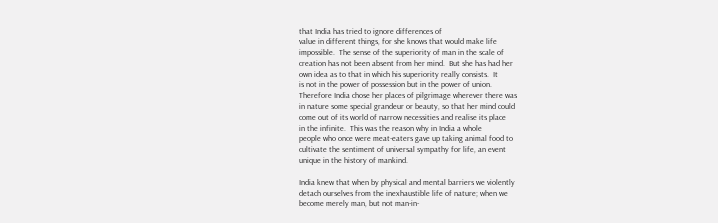that India has tried to ignore differences of
value in different things, for she knows that would make life
impossible.  The sense of the superiority of man in the scale of
creation has not been absent from her mind.  But she has had her
own idea as to that in which his superiority really consists.  It
is not in the power of possession but in the power of union.
Therefore India chose her places of pilgrimage wherever there was
in nature some special grandeur or beauty, so that her mind could
come out of its world of narrow necessities and realise its place
in the infinite.  This was the reason why in India a whole
people who once were meat-eaters gave up taking animal food to
cultivate the sentiment of universal sympathy for life, an event
unique in the history of mankind.

India knew that when by physical and mental barriers we violently
detach ourselves from the inexhaustible life of nature; when we
become merely man, but not man-in-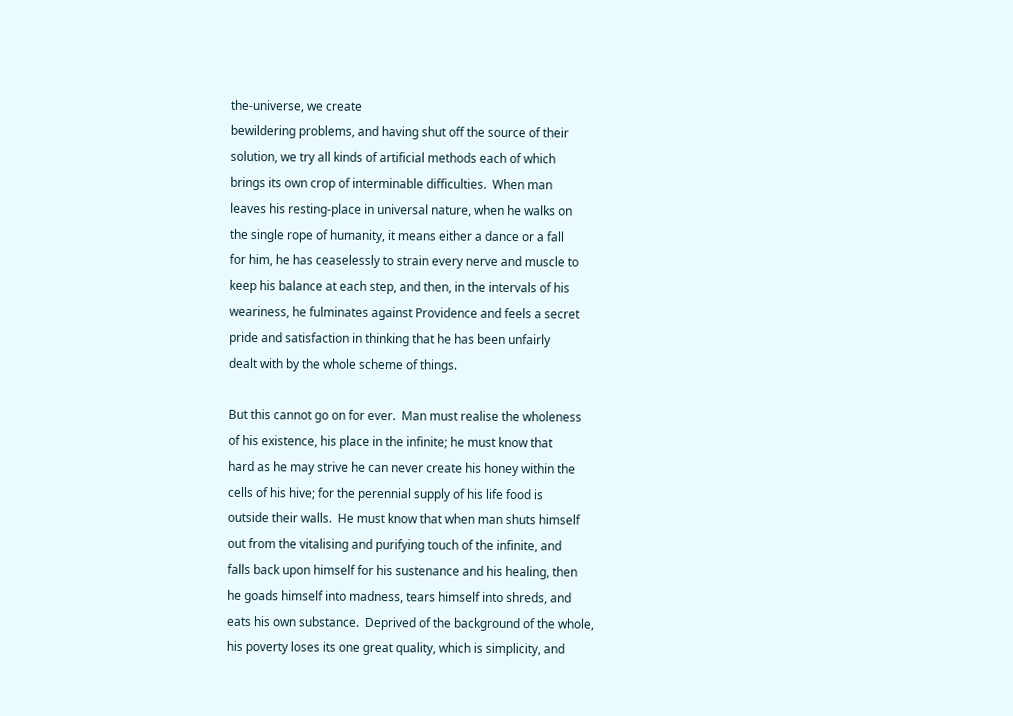the-universe, we create
bewildering problems, and having shut off the source of their
solution, we try all kinds of artificial methods each of which
brings its own crop of interminable difficulties.  When man
leaves his resting-place in universal nature, when he walks on
the single rope of humanity, it means either a dance or a fall
for him, he has ceaselessly to strain every nerve and muscle to
keep his balance at each step, and then, in the intervals of his
weariness, he fulminates against Providence and feels a secret
pride and satisfaction in thinking that he has been unfairly
dealt with by the whole scheme of things.

But this cannot go on for ever.  Man must realise the wholeness
of his existence, his place in the infinite; he must know that
hard as he may strive he can never create his honey within the
cells of his hive; for the perennial supply of his life food is
outside their walls.  He must know that when man shuts himself
out from the vitalising and purifying touch of the infinite, and
falls back upon himself for his sustenance and his healing, then
he goads himself into madness, tears himself into shreds, and
eats his own substance.  Deprived of the background of the whole,
his poverty loses its one great quality, which is simplicity, and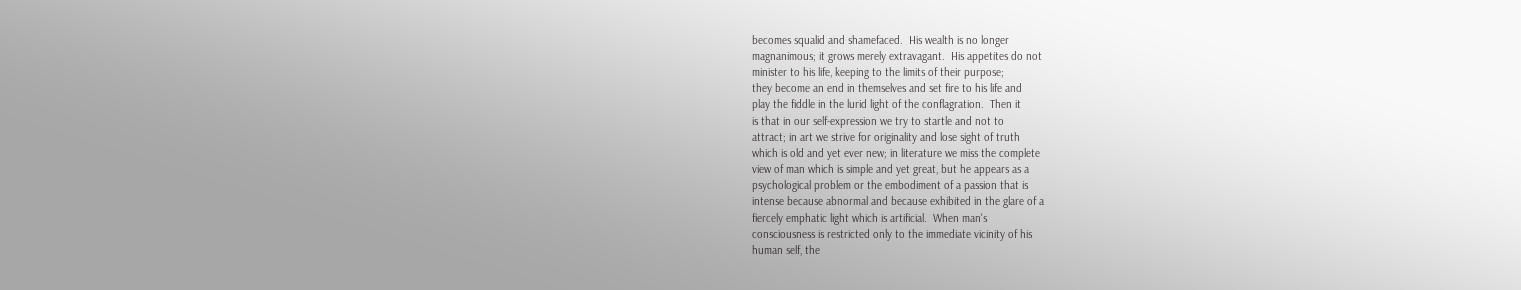becomes squalid and shamefaced.  His wealth is no longer
magnanimous; it grows merely extravagant.  His appetites do not
minister to his life, keeping to the limits of their purpose;
they become an end in themselves and set fire to his life and
play the fiddle in the lurid light of the conflagration.  Then it
is that in our self-expression we try to startle and not to
attract; in art we strive for originality and lose sight of truth
which is old and yet ever new; in literature we miss the complete
view of man which is simple and yet great, but he appears as a
psychological problem or the embodiment of a passion that is
intense because abnormal and because exhibited in the glare of a
fiercely emphatic light which is artificial.  When man's
consciousness is restricted only to the immediate vicinity of his
human self, the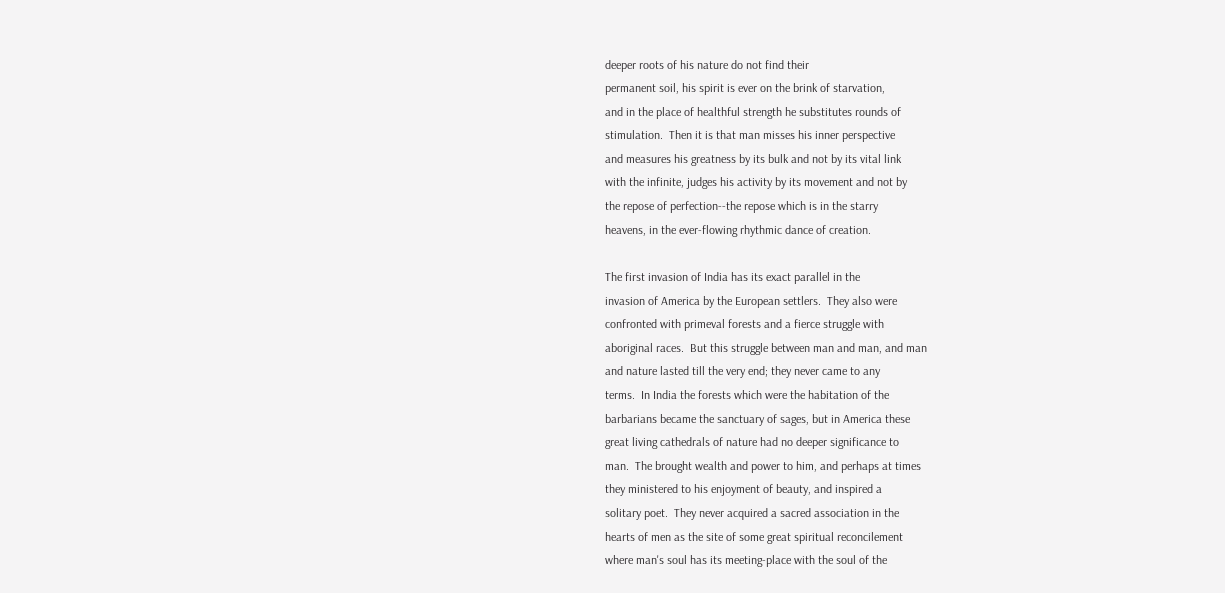deeper roots of his nature do not find their
permanent soil, his spirit is ever on the brink of starvation,
and in the place of healthful strength he substitutes rounds of
stimulation.  Then it is that man misses his inner perspective
and measures his greatness by its bulk and not by its vital link
with the infinite, judges his activity by its movement and not by
the repose of perfection--the repose which is in the starry
heavens, in the ever-flowing rhythmic dance of creation.

The first invasion of India has its exact parallel in the
invasion of America by the European settlers.  They also were
confronted with primeval forests and a fierce struggle with
aboriginal races.  But this struggle between man and man, and man
and nature lasted till the very end; they never came to any
terms.  In India the forests which were the habitation of the
barbarians became the sanctuary of sages, but in America these
great living cathedrals of nature had no deeper significance to
man.  The brought wealth and power to him, and perhaps at times
they ministered to his enjoyment of beauty, and inspired a
solitary poet.  They never acquired a sacred association in the
hearts of men as the site of some great spiritual reconcilement
where man's soul has its meeting-place with the soul of the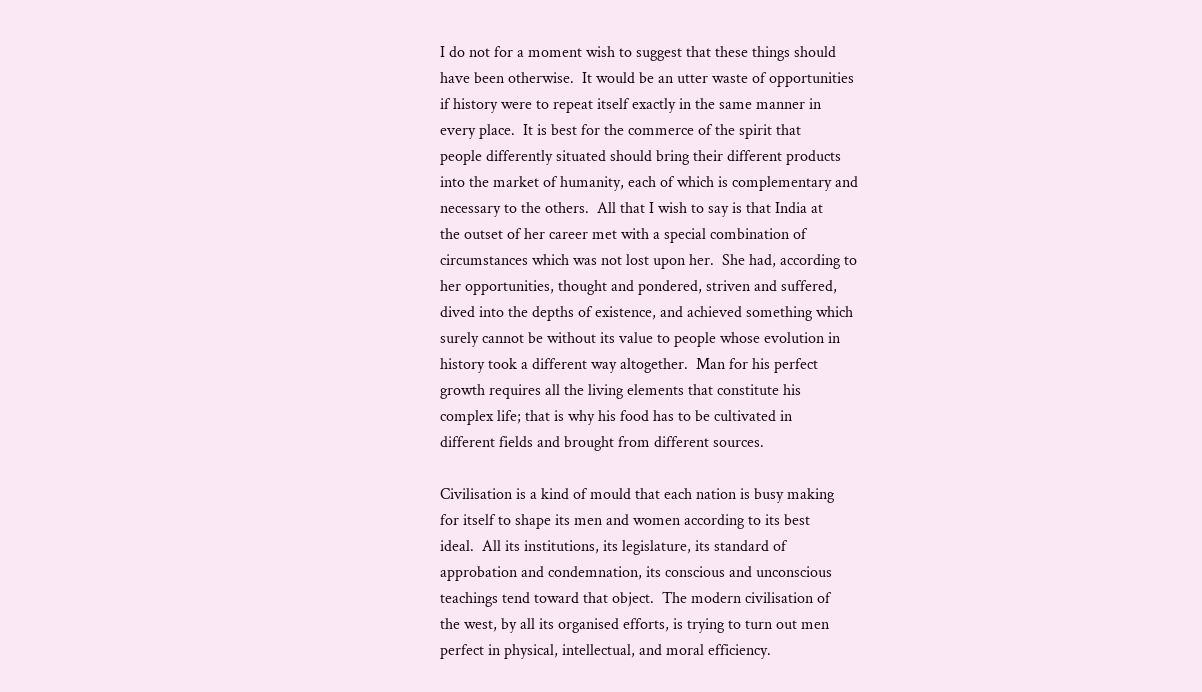I do not for a moment wish to suggest that these things should
have been otherwise.  It would be an utter waste of opportunities
if history were to repeat itself exactly in the same manner in
every place.  It is best for the commerce of the spirit that
people differently situated should bring their different products
into the market of humanity, each of which is complementary and
necessary to the others.  All that I wish to say is that India at
the outset of her career met with a special combination of
circumstances which was not lost upon her.  She had, according to
her opportunities, thought and pondered, striven and suffered,
dived into the depths of existence, and achieved something which
surely cannot be without its value to people whose evolution in
history took a different way altogether.  Man for his perfect
growth requires all the living elements that constitute his
complex life; that is why his food has to be cultivated in
different fields and brought from different sources.

Civilisation is a kind of mould that each nation is busy making
for itself to shape its men and women according to its best
ideal.  All its institutions, its legislature, its standard of
approbation and condemnation, its conscious and unconscious
teachings tend toward that object.  The modern civilisation of
the west, by all its organised efforts, is trying to turn out men
perfect in physical, intellectual, and moral efficiency.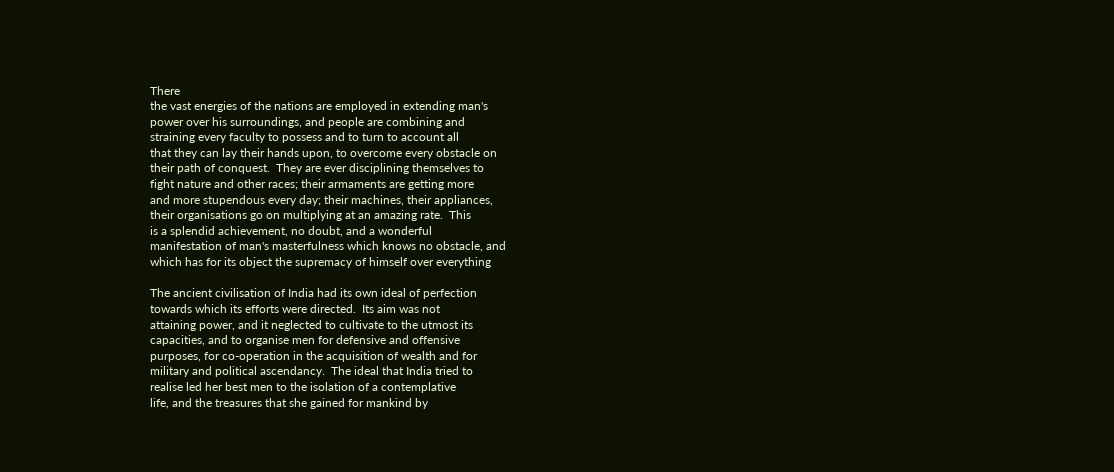There
the vast energies of the nations are employed in extending man's
power over his surroundings, and people are combining and
straining every faculty to possess and to turn to account all
that they can lay their hands upon, to overcome every obstacle on
their path of conquest.  They are ever disciplining themselves to
fight nature and other races; their armaments are getting more
and more stupendous every day; their machines, their appliances,
their organisations go on multiplying at an amazing rate.  This
is a splendid achievement, no doubt, and a wonderful
manifestation of man's masterfulness which knows no obstacle, and
which has for its object the supremacy of himself over everything

The ancient civilisation of India had its own ideal of perfection
towards which its efforts were directed.  Its aim was not
attaining power, and it neglected to cultivate to the utmost its
capacities, and to organise men for defensive and offensive
purposes, for co-operation in the acquisition of wealth and for
military and political ascendancy.  The ideal that India tried to
realise led her best men to the isolation of a contemplative
life, and the treasures that she gained for mankind by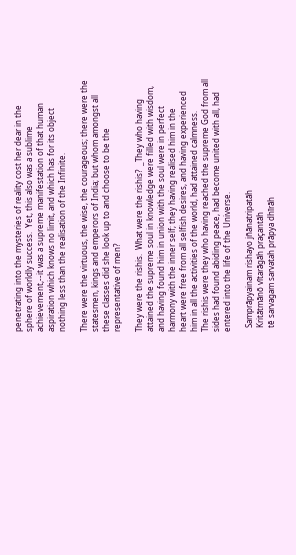penetrating into the mysteries of reality cost her dear in the
sphere of worldly success.  Yet, this also was a sublime
achievement,--it was a supreme manifestation of that human
aspiration which knows no limit, and which has for its object
nothing less than the realisation of the Infinite.

There were the virtuous, the wise, the courageous; there were the
statesmen, kings and emperors of India; but whom amongst all
these classes did she look up to and choose to be the
representative of men?

They were the rishis.  What were the rishis?  _They who having
attained the supreme soul in knowledge were filled with wisdom,
and having found him in union with the soul were in perfect
harmony with the inner self; they having realised him in the
heart were free from all selfish desires, and having experienced
him in all the activities of the world, had attained calmness.
The rishis were they who having reached the supreme God from all
sides had found abiding peace, had become united with all, had
entered into the life of the Universe.

  Samprāpyainam rishayo jñānatripatāh
  Kritātmānō vītarāgāh praçantāh
  tē sarvagam sarvatah prāpya dhīrāh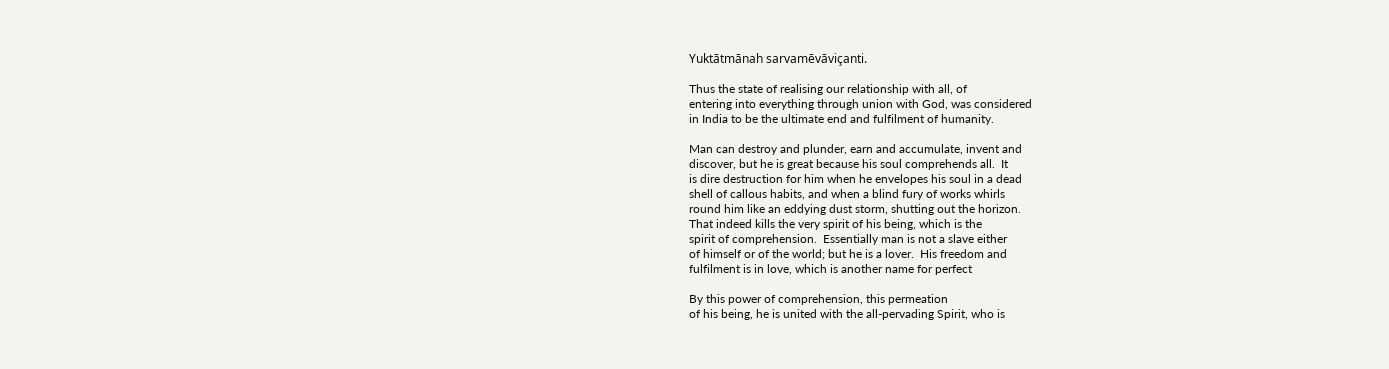Yuktātmānah sarvamēvāviçanti.

Thus the state of realising our relationship with all, of
entering into everything through union with God, was considered
in India to be the ultimate end and fulfilment of humanity.

Man can destroy and plunder, earn and accumulate, invent and
discover, but he is great because his soul comprehends all.  It
is dire destruction for him when he envelopes his soul in a dead
shell of callous habits, and when a blind fury of works whirls
round him like an eddying dust storm, shutting out the horizon.
That indeed kills the very spirit of his being, which is the
spirit of comprehension.  Essentially man is not a slave either
of himself or of the world; but he is a lover.  His freedom and
fulfilment is in love, which is another name for perfect

By this power of comprehension, this permeation
of his being, he is united with the all-pervading Spirit, who is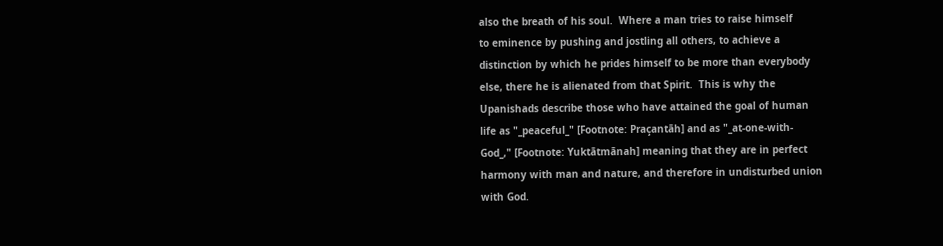also the breath of his soul.  Where a man tries to raise himself
to eminence by pushing and jostling all others, to achieve a
distinction by which he prides himself to be more than everybody
else, there he is alienated from that Spirit.  This is why the
Upanishads describe those who have attained the goal of human
life as "_peaceful_" [Footnote: Praçantāh] and as "_at-one-with-
God_," [Footnote: Yuktātmānah] meaning that they are in perfect
harmony with man and nature, and therefore in undisturbed union
with God.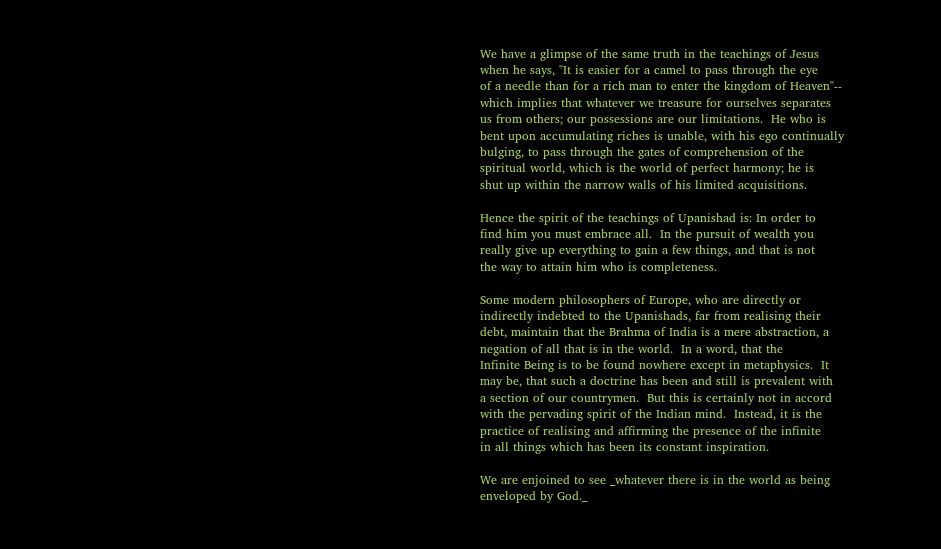We have a glimpse of the same truth in the teachings of Jesus
when he says, "It is easier for a camel to pass through the eye
of a needle than for a rich man to enter the kingdom of Heaven"--
which implies that whatever we treasure for ourselves separates
us from others; our possessions are our limitations.  He who is
bent upon accumulating riches is unable, with his ego continually
bulging, to pass through the gates of comprehension of the
spiritual world, which is the world of perfect harmony; he is
shut up within the narrow walls of his limited acquisitions.

Hence the spirit of the teachings of Upanishad is: In order to
find him you must embrace all.  In the pursuit of wealth you
really give up everything to gain a few things, and that is not
the way to attain him who is completeness.

Some modern philosophers of Europe, who are directly or
indirectly indebted to the Upanishads, far from realising their
debt, maintain that the Brahma of India is a mere abstraction, a
negation of all that is in the world.  In a word, that the
Infinite Being is to be found nowhere except in metaphysics.  It
may be, that such a doctrine has been and still is prevalent with
a section of our countrymen.  But this is certainly not in accord
with the pervading spirit of the Indian mind.  Instead, it is the
practice of realising and affirming the presence of the infinite
in all things which has been its constant inspiration.

We are enjoined to see _whatever there is in the world as being
enveloped by God._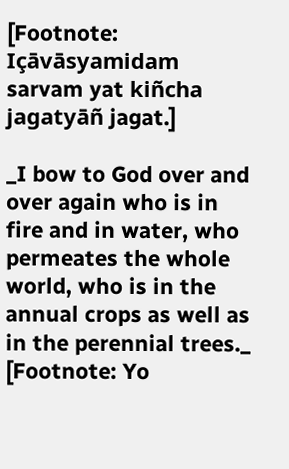[Footnote: Içāvāsyamidam sarvam yat kiñcha jagatyāñ jagat.]

_I bow to God over and over again who is in fire and in water, who
permeates the whole world, who is in the annual crops as well as
in the perennial trees._  [Footnote: Yo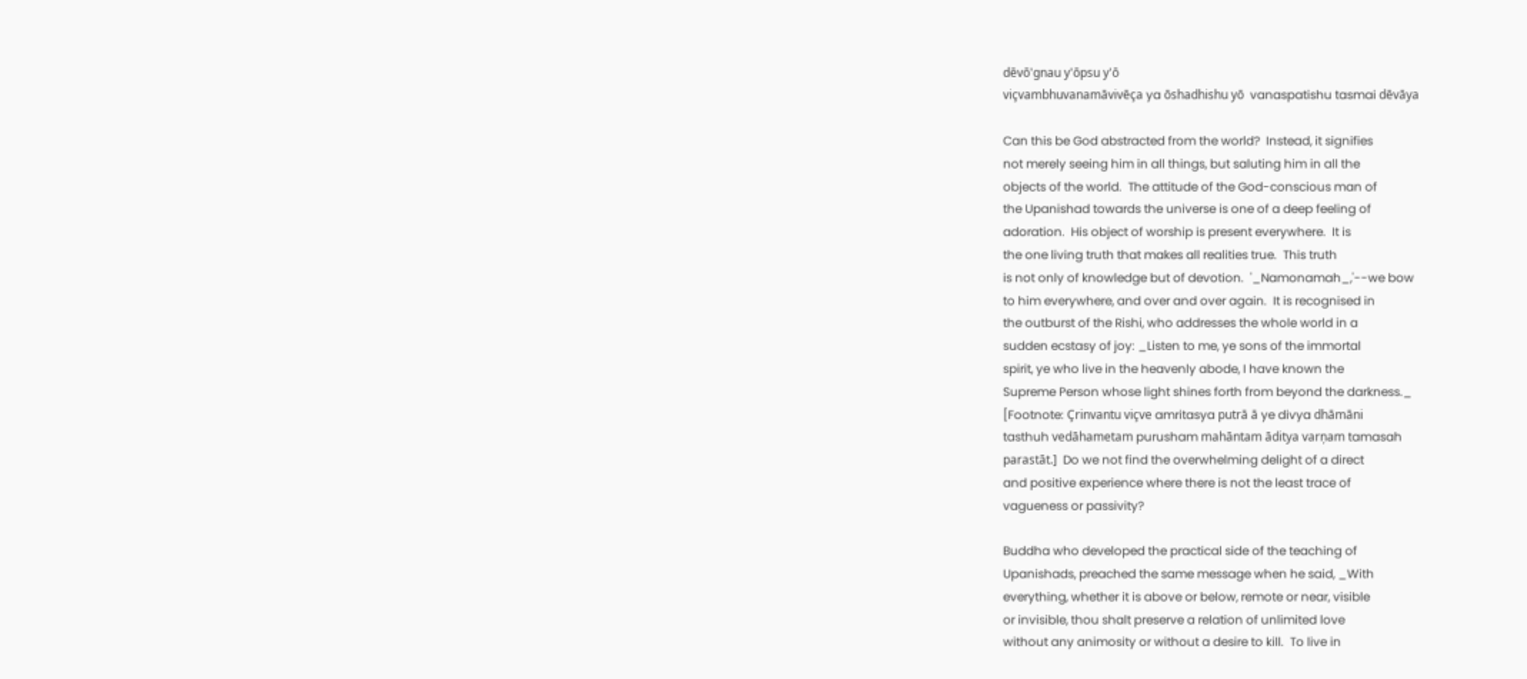dēvō'gnau y'ōpsu y'ō
viçvambhuvanamāvivēça ya ōshadhishu yō  vanaspatishu tasmai dēvāya

Can this be God abstracted from the world?  Instead, it signifies
not merely seeing him in all things, but saluting him in all the
objects of the world.  The attitude of the God-conscious man of
the Upanishad towards the universe is one of a deep feeling of
adoration.  His object of worship is present everywhere.  It is
the one living truth that makes all realities true.  This truth
is not only of knowledge but of devotion.  '_Namonamah_,'--we bow
to him everywhere, and over and over again.  It is recognised in
the outburst of the Rishi, who addresses the whole world in a
sudden ecstasy of joy: _Listen to me, ye sons of the immortal
spirit, ye who live in the heavenly abode, I have known the
Supreme Person whose light shines forth from beyond the darkness._
[Footnote: Çrinvantu viçve amritasya putrā ā ye divya dhāmāni
tasthuh vedāhametam purusham mahāntam āditya varņam tamasah
parastāt.]  Do we not find the overwhelming delight of a direct
and positive experience where there is not the least trace of
vagueness or passivity?

Buddha who developed the practical side of the teaching of
Upanishads, preached the same message when he said, _With
everything, whether it is above or below, remote or near, visible
or invisible, thou shalt preserve a relation of unlimited love
without any animosity or without a desire to kill.  To live in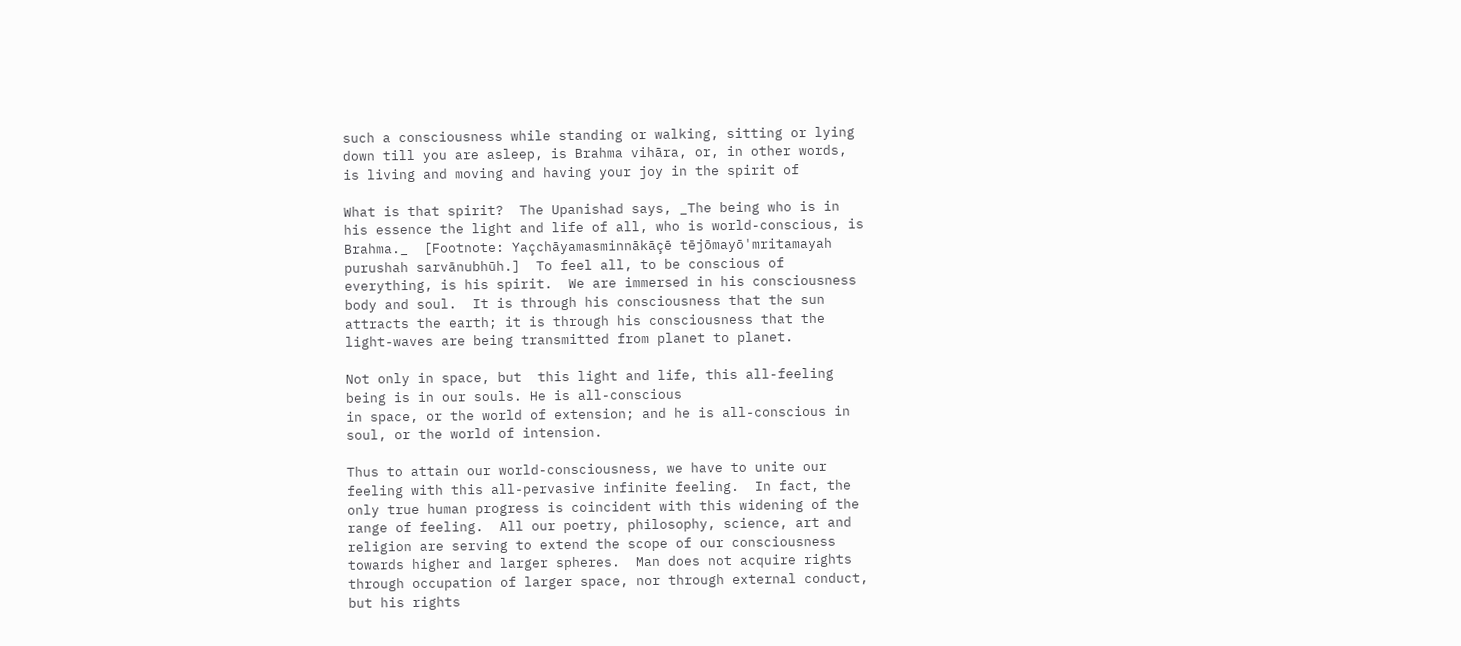such a consciousness while standing or walking, sitting or lying
down till you are asleep, is Brahma vihāra, or, in other words,
is living and moving and having your joy in the spirit of

What is that spirit?  The Upanishad says, _The being who is in
his essence the light and life of all, who is world-conscious, is
Brahma._  [Footnote: Yaçchāyamasminnākāçē tējōmayō'mritamayah
purushah sarvānubhūh.]  To feel all, to be conscious of
everything, is his spirit.  We are immersed in his consciousness
body and soul.  It is through his consciousness that the sun
attracts the earth; it is through his consciousness that the
light-waves are being transmitted from planet to planet.

Not only in space, but  this light and life, this all-feeling
being is in our souls. He is all-conscious
in space, or the world of extension; and he is all-conscious in
soul, or the world of intension.

Thus to attain our world-consciousness, we have to unite our
feeling with this all-pervasive infinite feeling.  In fact, the
only true human progress is coincident with this widening of the
range of feeling.  All our poetry, philosophy, science, art and
religion are serving to extend the scope of our consciousness
towards higher and larger spheres.  Man does not acquire rights
through occupation of larger space, nor through external conduct,
but his rights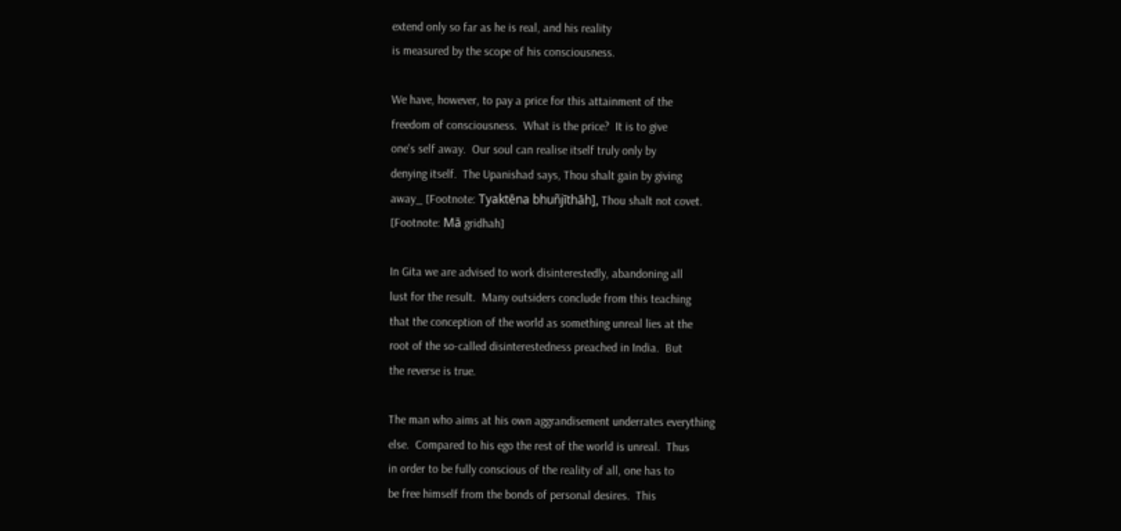extend only so far as he is real, and his reality
is measured by the scope of his consciousness.

We have, however, to pay a price for this attainment of the
freedom of consciousness.  What is the price?  It is to give
one's self away.  Our soul can realise itself truly only by
denying itself.  The Upanishad says, Thou shalt gain by giving
away_ [Footnote: Tyaktēna bhuñjīthāh], Thou shalt not covet.
[Footnote: Mā gridhah]

In Gita we are advised to work disinterestedly, abandoning all
lust for the result.  Many outsiders conclude from this teaching
that the conception of the world as something unreal lies at the
root of the so-called disinterestedness preached in India.  But
the reverse is true.

The man who aims at his own aggrandisement underrates everything
else.  Compared to his ego the rest of the world is unreal.  Thus
in order to be fully conscious of the reality of all, one has to
be free himself from the bonds of personal desires.  This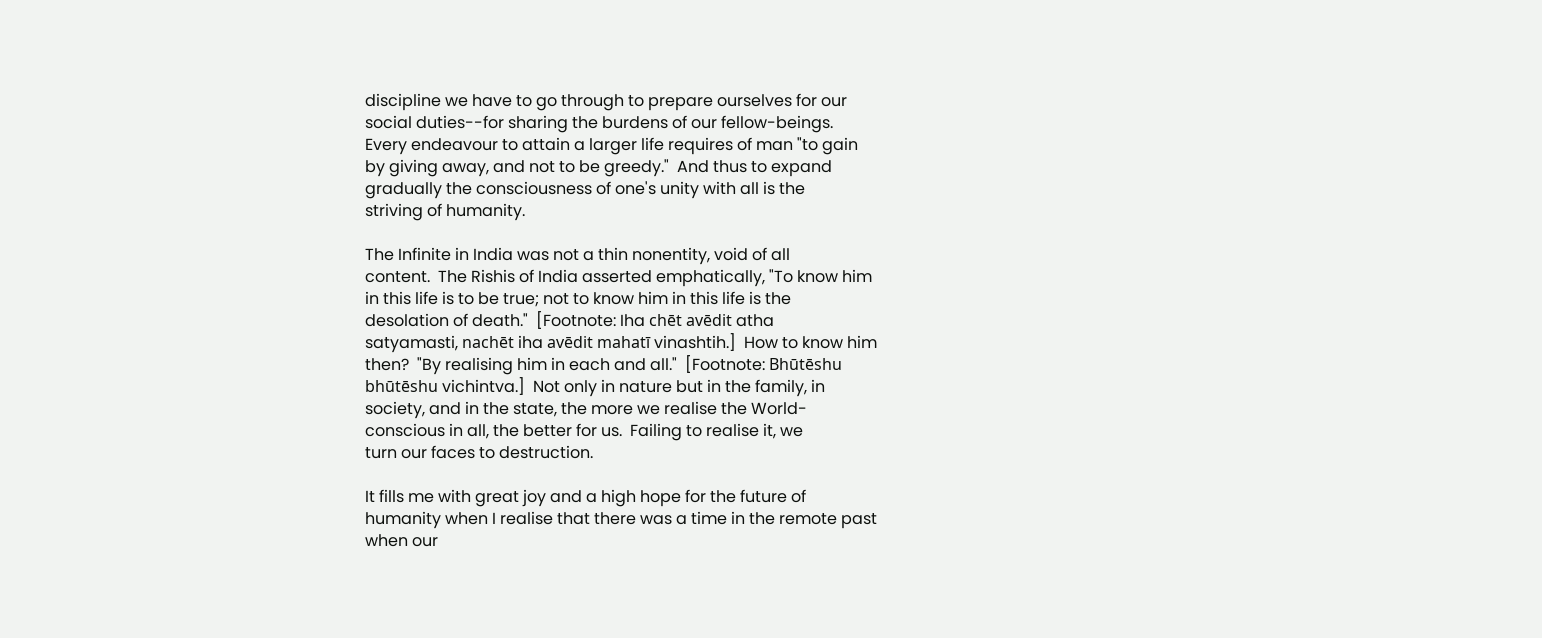discipline we have to go through to prepare ourselves for our
social duties--for sharing the burdens of our fellow-beings.
Every endeavour to attain a larger life requires of man "to gain
by giving away, and not to be greedy."  And thus to expand
gradually the consciousness of one's unity with all is the
striving of humanity.

The Infinite in India was not a thin nonentity, void of all
content.  The Rishis of India asserted emphatically, "To know him
in this life is to be true; not to know him in this life is the
desolation of death."  [Footnote: Iha chēt avēdit atha
satyamasti, nachēt iha avēdit mahatī vinashtih.]  How to know him
then?  "By realising him in each and all."  [Footnote: Bhūtēshu
bhūtēshu vichintva.]  Not only in nature but in the family, in
society, and in the state, the more we realise the World-
conscious in all, the better for us.  Failing to realise it, we
turn our faces to destruction.

It fills me with great joy and a high hope for the future of
humanity when I realise that there was a time in the remote past
when our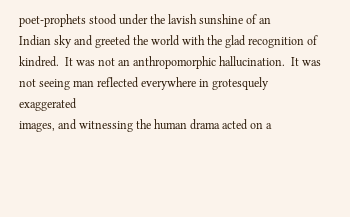poet-prophets stood under the lavish sunshine of an
Indian sky and greeted the world with the glad recognition of
kindred.  It was not an anthropomorphic hallucination.  It was
not seeing man reflected everywhere in grotesquely exaggerated
images, and witnessing the human drama acted on a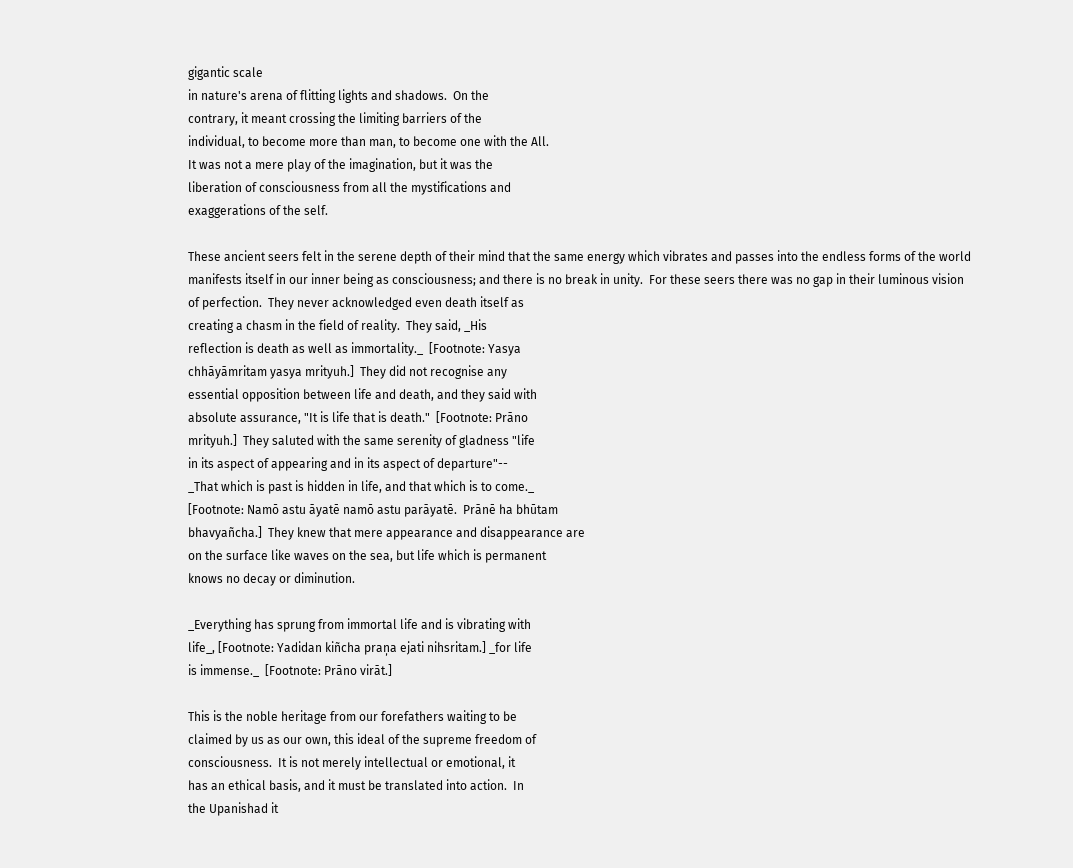gigantic scale
in nature's arena of flitting lights and shadows.  On the
contrary, it meant crossing the limiting barriers of the
individual, to become more than man, to become one with the All.
It was not a mere play of the imagination, but it was the
liberation of consciousness from all the mystifications and
exaggerations of the self.

These ancient seers felt in the serene depth of their mind that the same energy which vibrates and passes into the endless forms of the world manifests itself in our inner being as consciousness; and there is no break in unity.  For these seers there was no gap in their luminous vision
of perfection.  They never acknowledged even death itself as
creating a chasm in the field of reality.  They said, _His
reflection is death as well as immortality._  [Footnote: Yasya
chhāyāmritam yasya mrityuh.]  They did not recognise any
essential opposition between life and death, and they said with
absolute assurance, "It is life that is death."  [Footnote: Prāno
mrityuh.]  They saluted with the same serenity of gladness "life
in its aspect of appearing and in its aspect of departure"--
_That which is past is hidden in life, and that which is to come._
[Footnote: Namō astu āyatē namō astu parāyatē.  Prānē ha bhūtam
bhavyañcha.]  They knew that mere appearance and disappearance are
on the surface like waves on the sea, but life which is permanent
knows no decay or diminution.

_Everything has sprung from immortal life and is vibrating with
life_, [Footnote: Yadidan kiñcha praņa ejati nihsritam.] _for life
is immense._  [Footnote: Prāno virāt.]

This is the noble heritage from our forefathers waiting to be
claimed by us as our own, this ideal of the supreme freedom of
consciousness.  It is not merely intellectual or emotional, it
has an ethical basis, and it must be translated into action.  In
the Upanishad it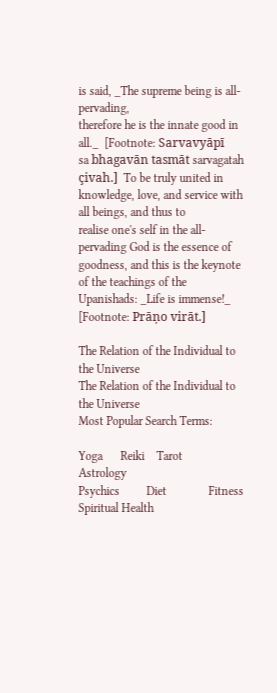is said, _The supreme being is all-pervading,
therefore he is the innate good in all._  [Footnote: Sarvavyāpī
sa bhagavān tasmāt sarvagatah çivah.]  To be truly united in
knowledge, love, and service with all beings, and thus to
realise one's self in the all-pervading God is the essence of
goodness, and this is the keynote of the teachings of the
Upanishads: _Life is immense!_  [Footnote: Prāņo virāt.]

The Relation of the Individual to the Universe
The Relation of the Individual to the Universe
Most Popular Search Terms:

Yoga      Reiki    Tarot       Astrology
Psychics         Diet              Fitness
Spiritual Health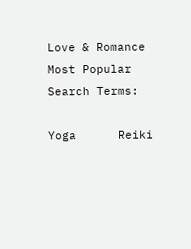Love & Romance
Most Popular Search Terms:

Yoga      Reiki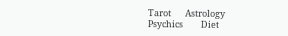Tarot       Astrology
Psychics         Diet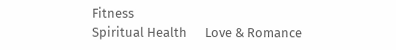Fitness
Spiritual Health      Love & Romance